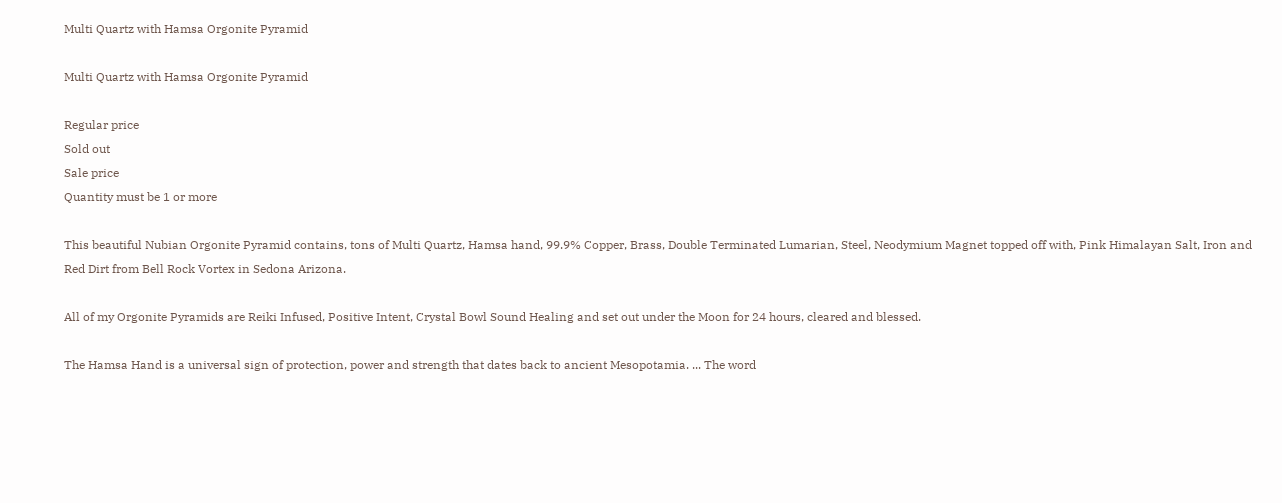Multi Quartz with Hamsa Orgonite Pyramid

Multi Quartz with Hamsa Orgonite Pyramid

Regular price
Sold out
Sale price
Quantity must be 1 or more

This beautiful Nubian Orgonite Pyramid contains, tons of Multi Quartz, Hamsa hand, 99.9% Copper, Brass, Double Terminated Lumarian, Steel, Neodymium Magnet topped off with, Pink Himalayan Salt, Iron and Red Dirt from Bell Rock Vortex in Sedona Arizona.

All of my Orgonite Pyramids are Reiki Infused, Positive Intent, Crystal Bowl Sound Healing and set out under the Moon for 24 hours, cleared and blessed.

The Hamsa Hand is a universal sign of protection, power and strength that dates back to ancient Mesopotamia. ... The word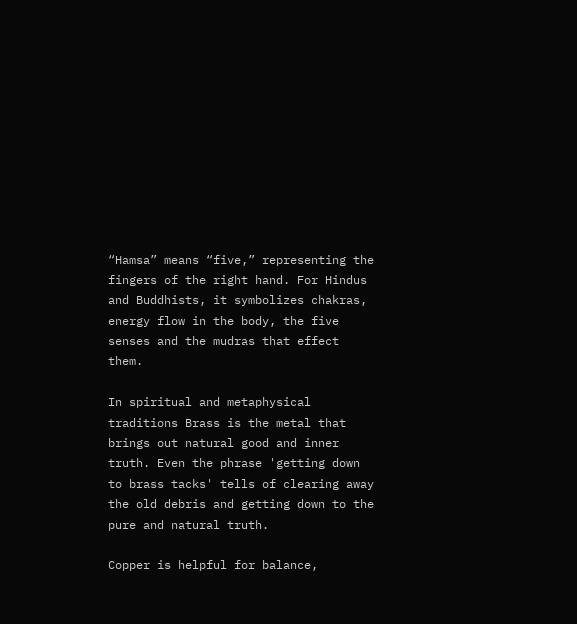“Hamsa” means “five,” representing the fingers of the right hand. For Hindus and Buddhists, it symbolizes chakras, energy flow in the body, the five senses and the mudras that effect them.

In spiritual and metaphysical traditions Brass is the metal that brings out natural good and inner truth. Even the phrase 'getting down to brass tacks' tells of clearing away the old debris and getting down to the pure and natural truth.

Copper is helpful for balance,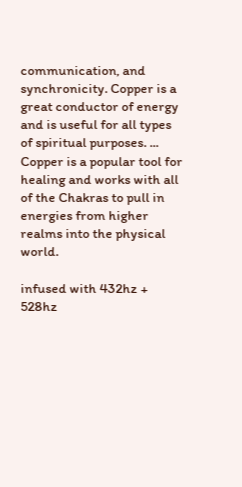communication, and synchronicity. Copper is a great conductor of energy and is useful for all types of spiritual purposes. ... Copper is a popular tool for healing and works with all of the Chakras to pull in energies from higher realms into the physical world.

infused with 432hz + 528hz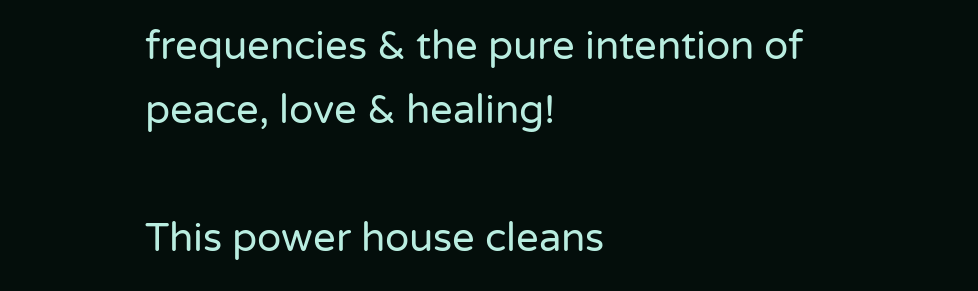frequencies & the pure intention of peace, love & healing!

This power house cleans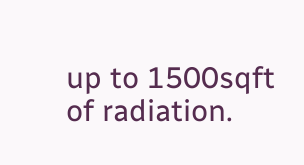up to 1500sqft of radiation.